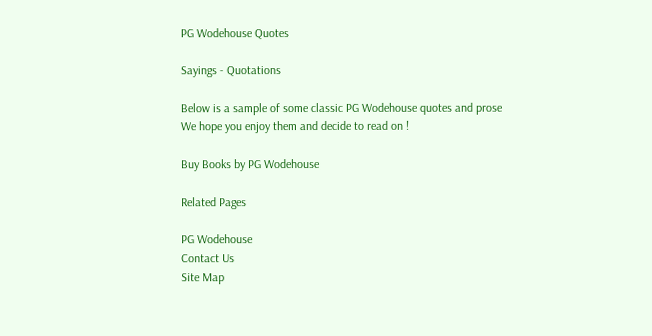PG Wodehouse Quotes

Sayings - Quotations

Below is a sample of some classic PG Wodehouse quotes and prose
We hope you enjoy them and decide to read on !

Buy Books by PG Wodehouse

Related Pages

PG Wodehouse
Contact Us
Site Map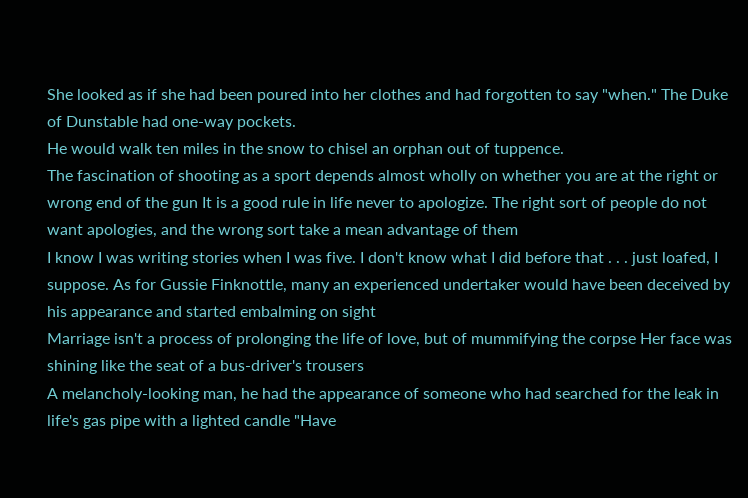She looked as if she had been poured into her clothes and had forgotten to say "when." The Duke of Dunstable had one-way pockets.
He would walk ten miles in the snow to chisel an orphan out of tuppence.
The fascination of shooting as a sport depends almost wholly on whether you are at the right or wrong end of the gun It is a good rule in life never to apologize. The right sort of people do not want apologies, and the wrong sort take a mean advantage of them
I know I was writing stories when I was five. I don't know what I did before that . . . just loafed, I suppose. As for Gussie Finknottle, many an experienced undertaker would have been deceived by his appearance and started embalming on sight
Marriage isn't a process of prolonging the life of love, but of mummifying the corpse Her face was shining like the seat of a bus-driver's trousers
A melancholy-looking man, he had the appearance of someone who had searched for the leak in life's gas pipe with a lighted candle "Have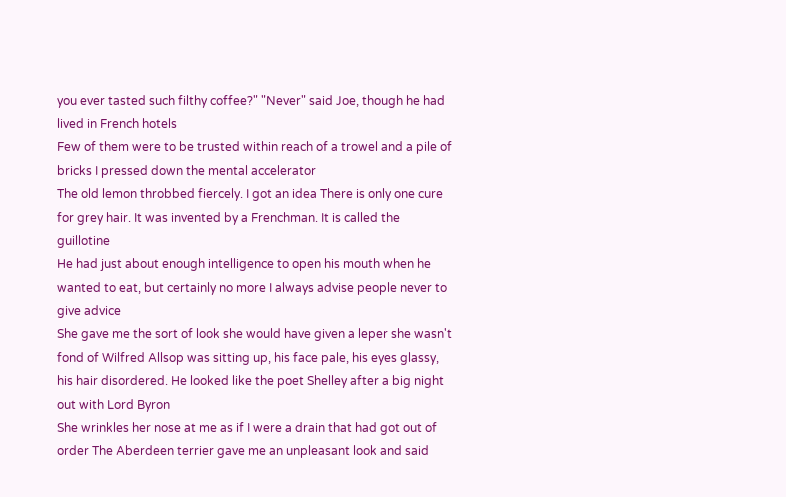you ever tasted such filthy coffee?" "Never" said Joe, though he had lived in French hotels
Few of them were to be trusted within reach of a trowel and a pile of bricks I pressed down the mental accelerator
The old lemon throbbed fiercely. I got an idea There is only one cure for grey hair. It was invented by a Frenchman. It is called the guillotine
He had just about enough intelligence to open his mouth when he wanted to eat, but certainly no more I always advise people never to give advice
She gave me the sort of look she would have given a leper she wasn't fond of Wilfred Allsop was sitting up, his face pale, his eyes glassy, his hair disordered. He looked like the poet Shelley after a big night out with Lord Byron
She wrinkles her nose at me as if I were a drain that had got out of order The Aberdeen terrier gave me an unpleasant look and said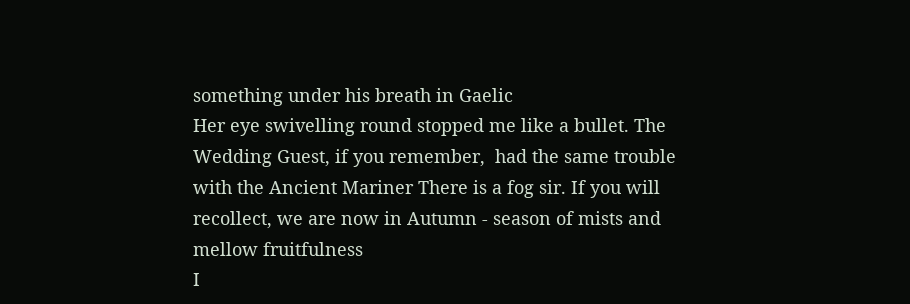something under his breath in Gaelic
Her eye swivelling round stopped me like a bullet. The Wedding Guest, if you remember,  had the same trouble with the Ancient Mariner There is a fog sir. If you will recollect, we are now in Autumn - season of mists and mellow fruitfulness
I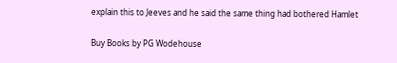explain this to Jeeves and he said the same thing had bothered Hamlet

Buy Books by PG Wodehouse